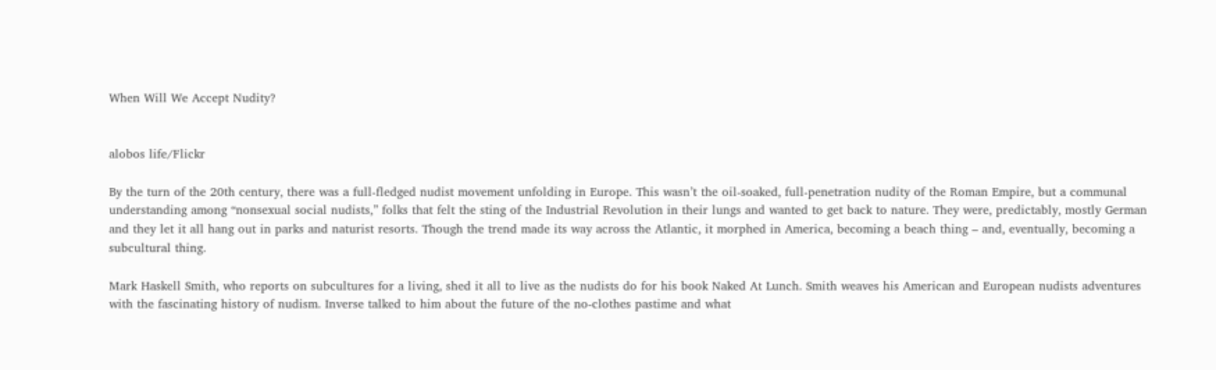When Will We Accept Nudity?


alobos life/Flickr

By the turn of the 20th century, there was a full-fledged nudist movement unfolding in Europe. This wasn’t the oil-soaked, full-penetration nudity of the Roman Empire, but a communal understanding among “nonsexual social nudists,” folks that felt the sting of the Industrial Revolution in their lungs and wanted to get back to nature. They were, predictably, mostly German and they let it all hang out in parks and naturist resorts. Though the trend made its way across the Atlantic, it morphed in America, becoming a beach thing – and, eventually, becoming a subcultural thing.

Mark Haskell Smith, who reports on subcultures for a living, shed it all to live as the nudists do for his book Naked At Lunch. Smith weaves his American and European nudists adventures with the fascinating history of nudism. Inverse talked to him about the future of the no-clothes pastime and what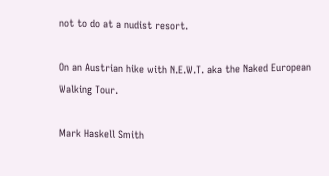not to do at a nudist resort.

On an Austrian hike with N.E.W.T. aka the Naked European Walking Tour.

Mark Haskell Smith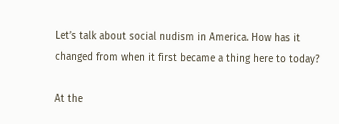Let’s talk about social nudism in America. How has it changed from when it first became a thing here to today?

At the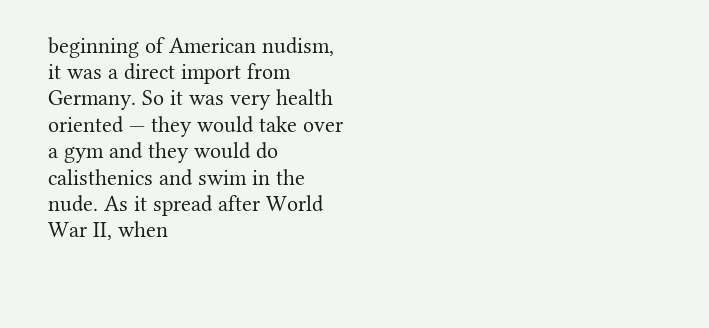beginning of American nudism, it was a direct import from Germany. So it was very health oriented — they would take over a gym and they would do calisthenics and swim in the nude. As it spread after World War II, when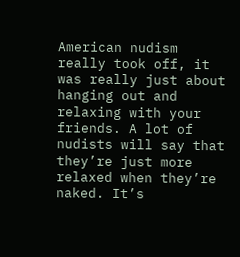American nudism really took off, it was really just about hanging out and relaxing with your friends. A lot of nudists will say that they’re just more relaxed when they’re naked. It’s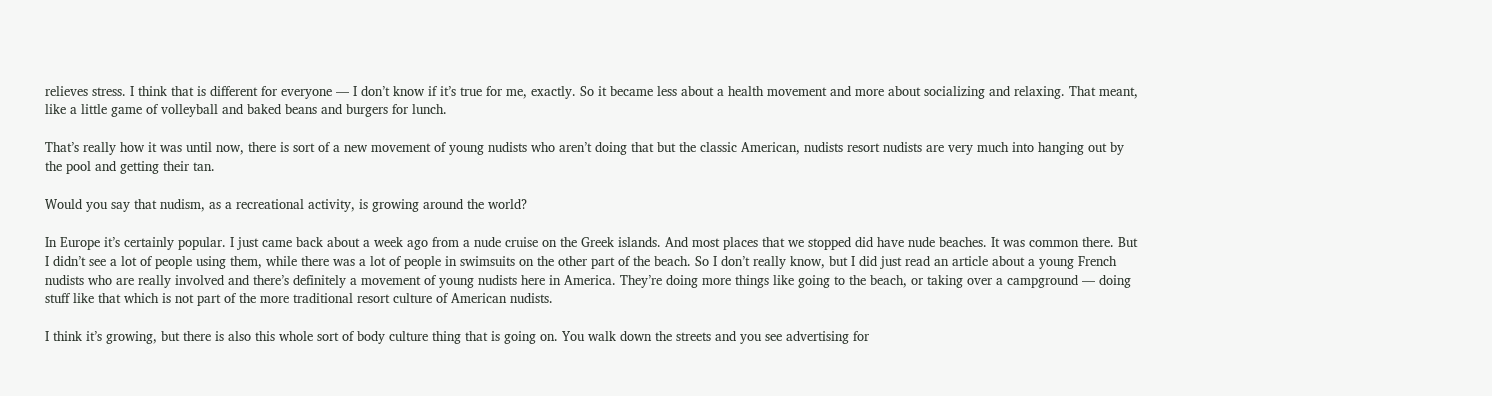relieves stress. I think that is different for everyone — I don’t know if it’s true for me, exactly. So it became less about a health movement and more about socializing and relaxing. That meant, like a little game of volleyball and baked beans and burgers for lunch.

That’s really how it was until now, there is sort of a new movement of young nudists who aren’t doing that but the classic American, nudists resort nudists are very much into hanging out by the pool and getting their tan.

Would you say that nudism, as a recreational activity, is growing around the world?

In Europe it’s certainly popular. I just came back about a week ago from a nude cruise on the Greek islands. And most places that we stopped did have nude beaches. It was common there. But I didn’t see a lot of people using them, while there was a lot of people in swimsuits on the other part of the beach. So I don’t really know, but I did just read an article about a young French nudists who are really involved and there’s definitely a movement of young nudists here in America. They’re doing more things like going to the beach, or taking over a campground — doing stuff like that which is not part of the more traditional resort culture of American nudists.

I think it’s growing, but there is also this whole sort of body culture thing that is going on. You walk down the streets and you see advertising for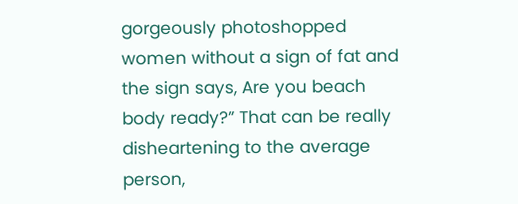gorgeously photoshopped women without a sign of fat and the sign says, Are you beach body ready?” That can be really disheartening to the average person,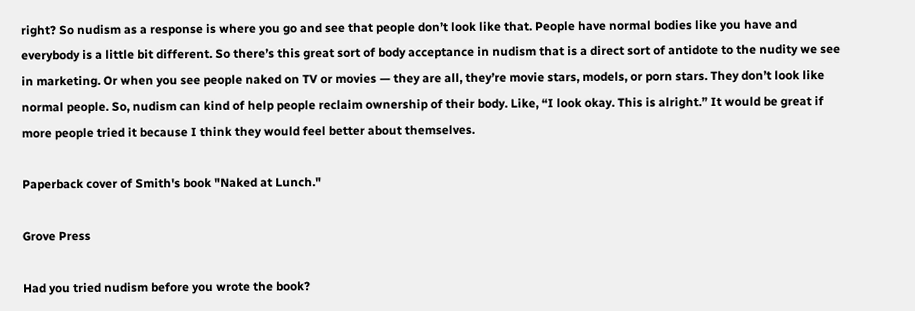right? So nudism as a response is where you go and see that people don’t look like that. People have normal bodies like you have and everybody is a little bit different. So there’s this great sort of body acceptance in nudism that is a direct sort of antidote to the nudity we see in marketing. Or when you see people naked on TV or movies — they are all, they’re movie stars, models, or porn stars. They don’t look like normal people. So, nudism can kind of help people reclaim ownership of their body. Like, “I look okay. This is alright.” It would be great if more people tried it because I think they would feel better about themselves.

Paperback cover of Smith's book "Naked at Lunch."

Grove Press

Had you tried nudism before you wrote the book?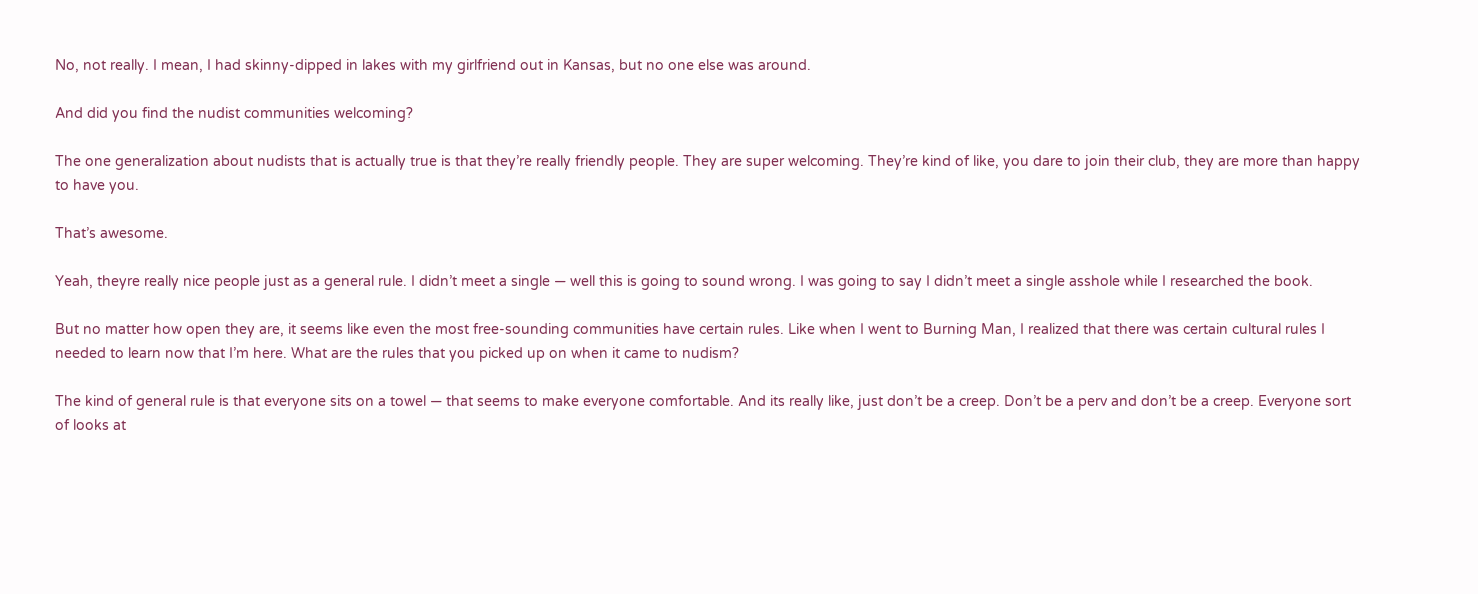No, not really. I mean, I had skinny-dipped in lakes with my girlfriend out in Kansas, but no one else was around.

And did you find the nudist communities welcoming?

The one generalization about nudists that is actually true is that they’re really friendly people. They are super welcoming. They’re kind of like, you dare to join their club, they are more than happy to have you.

That’s awesome.

Yeah, theyre really nice people just as a general rule. I didn’t meet a single — well this is going to sound wrong. I was going to say I didn’t meet a single asshole while I researched the book.

But no matter how open they are, it seems like even the most free-sounding communities have certain rules. Like when I went to Burning Man, I realized that there was certain cultural rules I needed to learn now that I’m here. What are the rules that you picked up on when it came to nudism?

The kind of general rule is that everyone sits on a towel — that seems to make everyone comfortable. And its really like, just don’t be a creep. Don’t be a perv and don’t be a creep. Everyone sort of looks at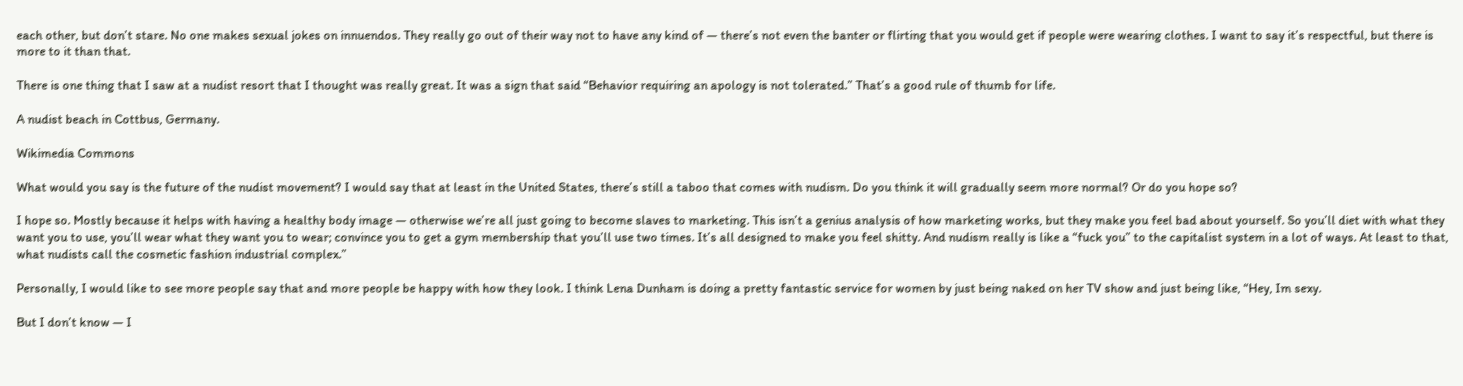each other, but don’t stare. No one makes sexual jokes on innuendos. They really go out of their way not to have any kind of — there’s not even the banter or flirting that you would get if people were wearing clothes. I want to say it’s respectful, but there is more to it than that.

There is one thing that I saw at a nudist resort that I thought was really great. It was a sign that said “Behavior requiring an apology is not tolerated.” That’s a good rule of thumb for life.

A nudist beach in Cottbus, Germany.

Wikimedia Commons

What would you say is the future of the nudist movement? I would say that at least in the United States, there’s still a taboo that comes with nudism. Do you think it will gradually seem more normal? Or do you hope so?

I hope so. Mostly because it helps with having a healthy body image — otherwise we’re all just going to become slaves to marketing. This isn’t a genius analysis of how marketing works, but they make you feel bad about yourself. So you’ll diet with what they want you to use, you’ll wear what they want you to wear; convince you to get a gym membership that you’ll use two times. It’s all designed to make you feel shitty. And nudism really is like a “fuck you” to the capitalist system in a lot of ways. At least to that, what nudists call the cosmetic fashion industrial complex.”

Personally, I would like to see more people say that and more people be happy with how they look. I think Lena Dunham is doing a pretty fantastic service for women by just being naked on her TV show and just being like, “Hey, Im sexy.

But I don’t know — I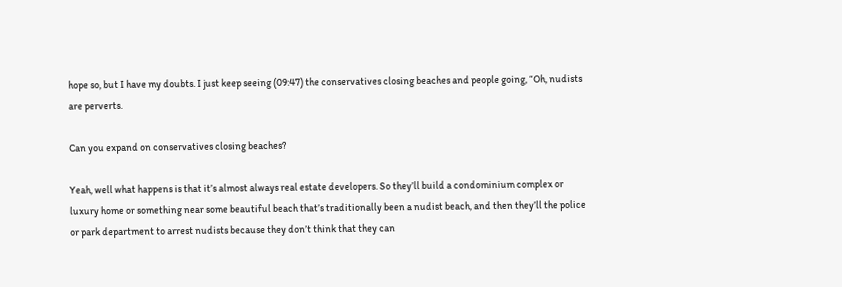hope so, but I have my doubts. I just keep seeing (09:47) the conservatives closing beaches and people going, “Oh, nudists are perverts.

Can you expand on conservatives closing beaches?

Yeah, well what happens is that it’s almost always real estate developers. So they’ll build a condominium complex or luxury home or something near some beautiful beach that’s traditionally been a nudist beach, and then they’ll the police or park department to arrest nudists because they don’t think that they can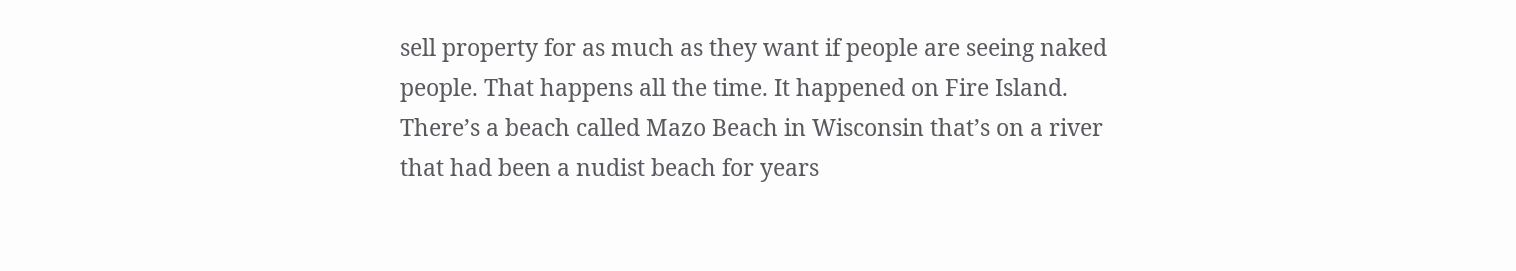sell property for as much as they want if people are seeing naked people. That happens all the time. It happened on Fire Island. There’s a beach called Mazo Beach in Wisconsin that’s on a river that had been a nudist beach for years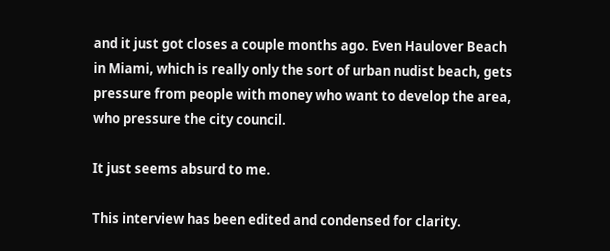and it just got closes a couple months ago. Even Haulover Beach in Miami, which is really only the sort of urban nudist beach, gets pressure from people with money who want to develop the area, who pressure the city council.

It just seems absurd to me.

This interview has been edited and condensed for clarity.